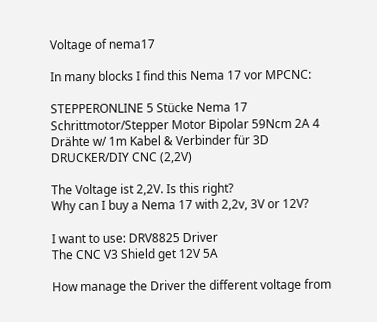Voltage of nema17

In many blocks I find this Nema 17 vor MPCNC:

STEPPERONLINE 5 Stücke Nema 17 Schrittmotor/Stepper Motor Bipolar 59Ncm 2A 4 Drähte w/ 1m Kabel & Verbinder für 3D DRUCKER/DIY CNC (2,2V)

The Voltage ist 2,2V. Is this right?
Why can I buy a Nema 17 with 2,2v, 3V or 12V?

I want to use: DRV8825 Driver
The CNC V3 Shield get 12V 5A

How manage the Driver the different voltage from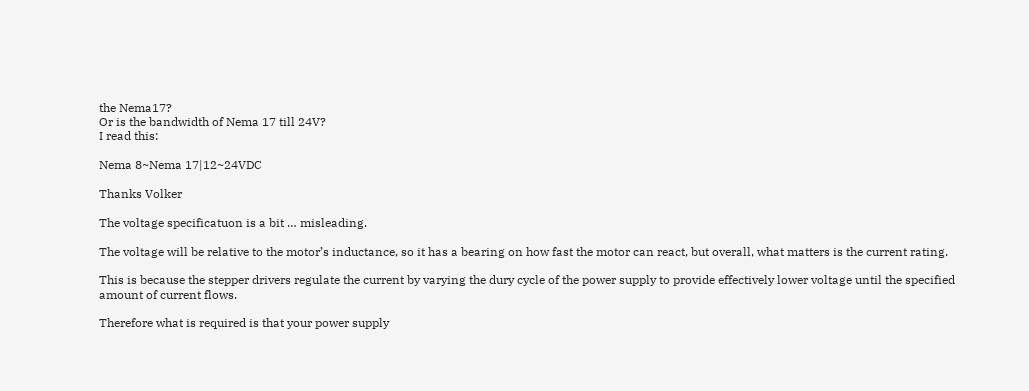the Nema17?
Or is the bandwidth of Nema 17 till 24V?
I read this:

Nema 8~Nema 17|12~24VDC

Thanks Volker

The voltage specificatuon is a bit … misleading.

The voltage will be relative to the motor’s inductance, so it has a bearing on how fast the motor can react, but overall, what matters is the current rating.

This is because the stepper drivers regulate the current by varying the dury cycle of the power supply to provide effectively lower voltage until the specified amount of current flows.

Therefore what is required is that your power supply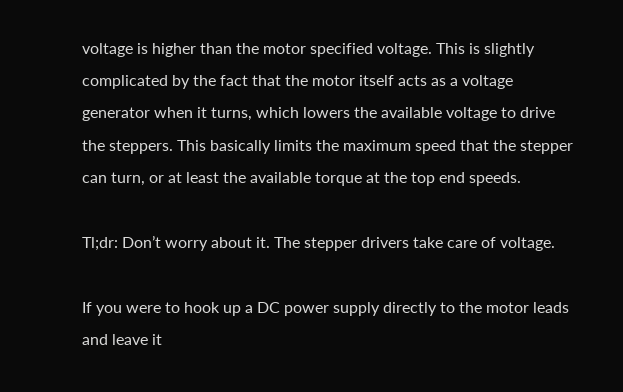voltage is higher than the motor specified voltage. This is slightly complicated by the fact that the motor itself acts as a voltage generator when it turns, which lowers the available voltage to drive the steppers. This basically limits the maximum speed that the stepper can turn, or at least the available torque at the top end speeds.

Tl;dr: Don’t worry about it. The stepper drivers take care of voltage.

If you were to hook up a DC power supply directly to the motor leads and leave it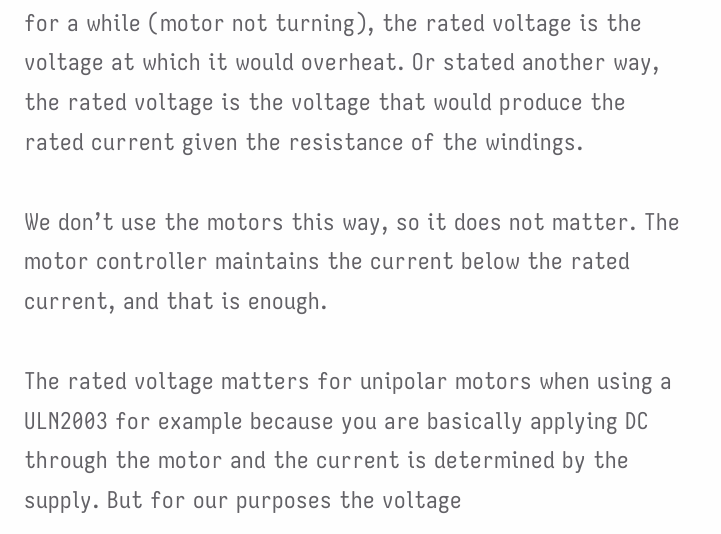for a while (motor not turning), the rated voltage is the voltage at which it would overheat. Or stated another way, the rated voltage is the voltage that would produce the rated current given the resistance of the windings.

We don’t use the motors this way, so it does not matter. The motor controller maintains the current below the rated current, and that is enough.

The rated voltage matters for unipolar motors when using a ULN2003 for example because you are basically applying DC through the motor and the current is determined by the supply. But for our purposes the voltage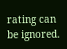rating can be ignored.